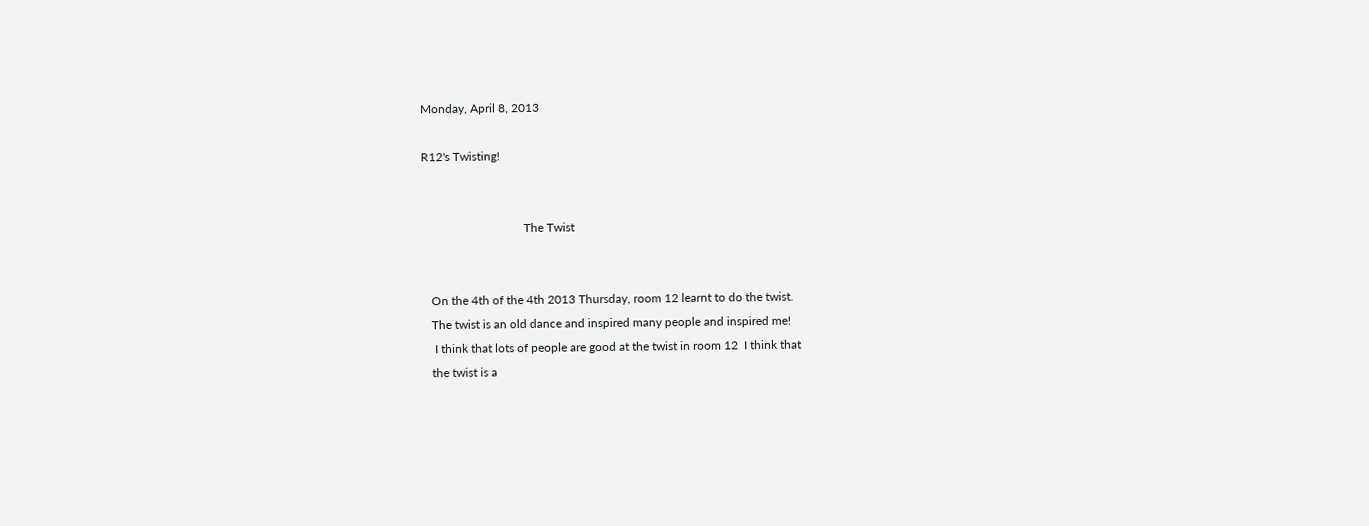Monday, April 8, 2013

R12's Twisting!


                                  The Twist


   On the 4th of the 4th 2013 Thursday, room 12 learnt to do the twist.
   The twist is an old dance and inspired many people and inspired me!
    I think that lots of people are good at the twist in room 12  I think that
   the twist is a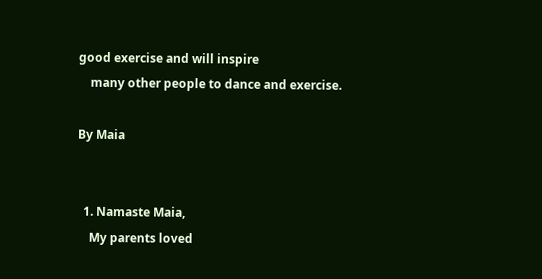good exercise and will inspire
    many other people to dance and exercise.

By Maia


  1. Namaste Maia,
    My parents loved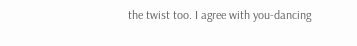the twist too. I agree with you-dancing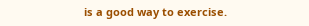is a good way to exercise.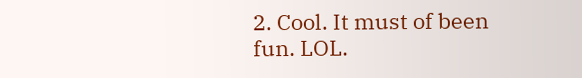2. Cool. It must of been fun. LOL.